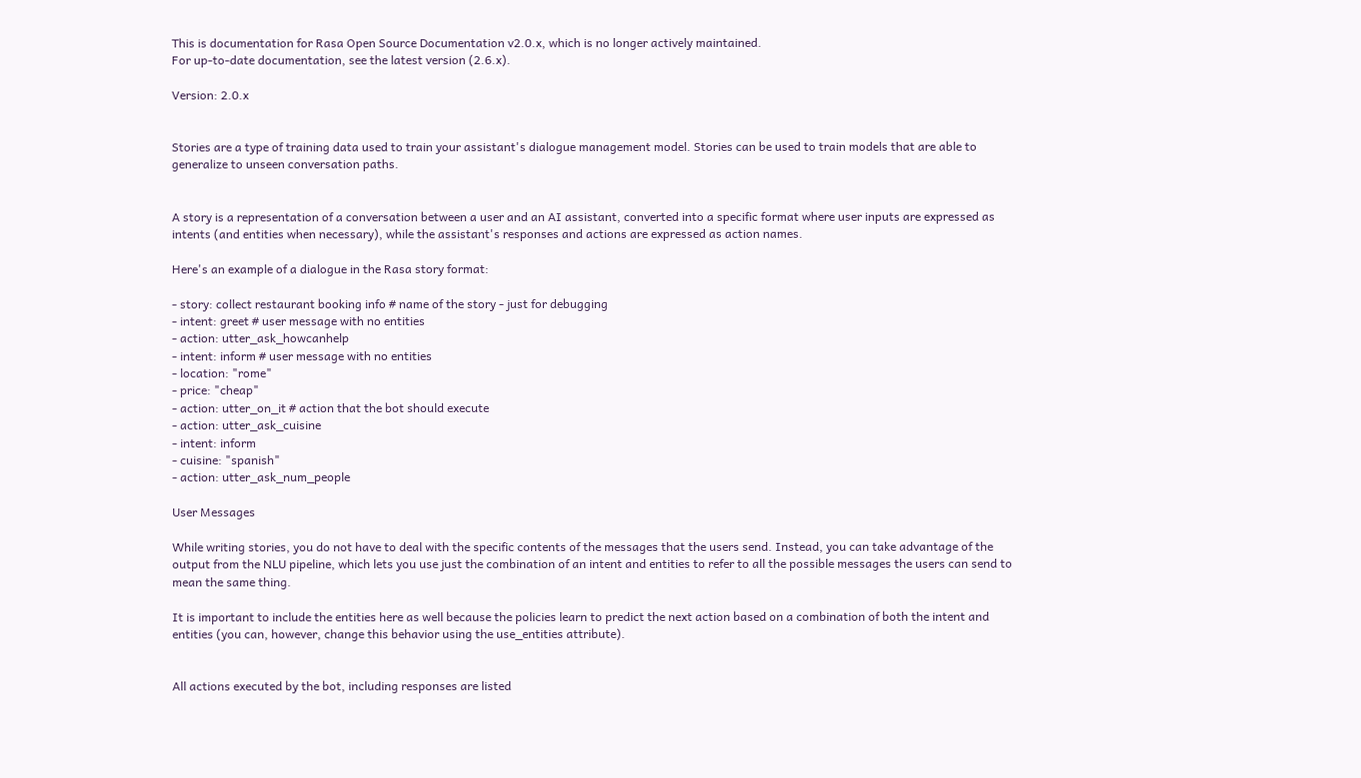This is documentation for Rasa Open Source Documentation v2.0.x, which is no longer actively maintained.
For up-to-date documentation, see the latest version (2.6.x).

Version: 2.0.x


Stories are a type of training data used to train your assistant's dialogue management model. Stories can be used to train models that are able to generalize to unseen conversation paths.


A story is a representation of a conversation between a user and an AI assistant, converted into a specific format where user inputs are expressed as intents (and entities when necessary), while the assistant's responses and actions are expressed as action names.

Here's an example of a dialogue in the Rasa story format:

- story: collect restaurant booking info # name of the story - just for debugging
- intent: greet # user message with no entities
- action: utter_ask_howcanhelp
- intent: inform # user message with no entities
- location: "rome"
- price: "cheap"
- action: utter_on_it # action that the bot should execute
- action: utter_ask_cuisine
- intent: inform
- cuisine: "spanish"
- action: utter_ask_num_people

User Messages

While writing stories, you do not have to deal with the specific contents of the messages that the users send. Instead, you can take advantage of the output from the NLU pipeline, which lets you use just the combination of an intent and entities to refer to all the possible messages the users can send to mean the same thing.

It is important to include the entities here as well because the policies learn to predict the next action based on a combination of both the intent and entities (you can, however, change this behavior using the use_entities attribute).


All actions executed by the bot, including responses are listed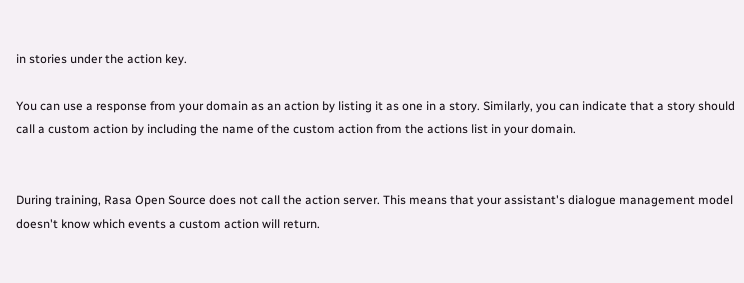in stories under the action key.

You can use a response from your domain as an action by listing it as one in a story. Similarly, you can indicate that a story should call a custom action by including the name of the custom action from the actions list in your domain.


During training, Rasa Open Source does not call the action server. This means that your assistant's dialogue management model doesn't know which events a custom action will return.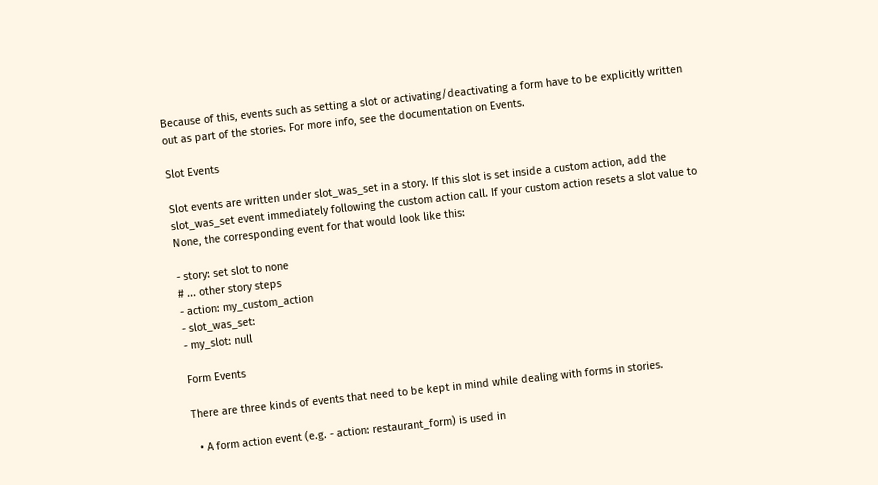Because of this, events such as setting a slot or activating/deactivating a form have to be explicitly written out as part of the stories. For more info, see the documentation on Events.

Slot Events

Slot events are written under slot_was_set in a story. If this slot is set inside a custom action, add the slot_was_set event immediately following the custom action call. If your custom action resets a slot value to None, the corresponding event for that would look like this:

- story: set slot to none
# ... other story steps
- action: my_custom_action
- slot_was_set:
- my_slot: null

Form Events

There are three kinds of events that need to be kept in mind while dealing with forms in stories.

  • A form action event (e.g. - action: restaurant_form) is used in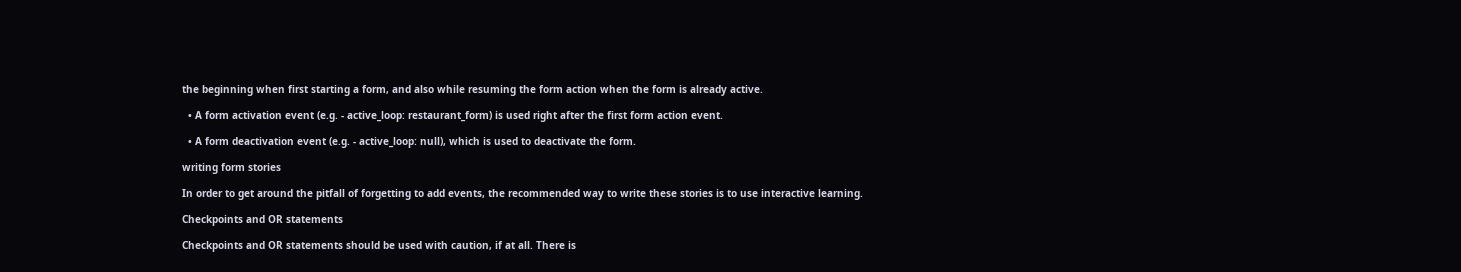the beginning when first starting a form, and also while resuming the form action when the form is already active.

  • A form activation event (e.g. - active_loop: restaurant_form) is used right after the first form action event.

  • A form deactivation event (e.g. - active_loop: null), which is used to deactivate the form.

writing form stories

In order to get around the pitfall of forgetting to add events, the recommended way to write these stories is to use interactive learning.

Checkpoints and OR statements

Checkpoints and OR statements should be used with caution, if at all. There is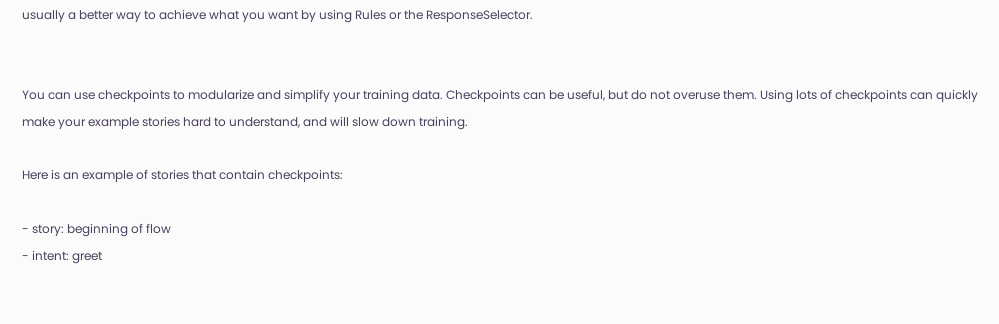usually a better way to achieve what you want by using Rules or the ResponseSelector.


You can use checkpoints to modularize and simplify your training data. Checkpoints can be useful, but do not overuse them. Using lots of checkpoints can quickly make your example stories hard to understand, and will slow down training.

Here is an example of stories that contain checkpoints:

- story: beginning of flow
- intent: greet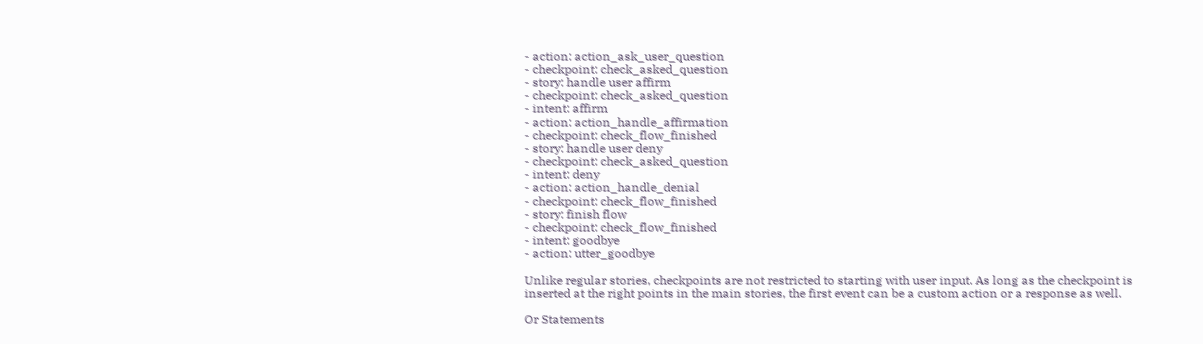- action: action_ask_user_question
- checkpoint: check_asked_question
- story: handle user affirm
- checkpoint: check_asked_question
- intent: affirm
- action: action_handle_affirmation
- checkpoint: check_flow_finished
- story: handle user deny
- checkpoint: check_asked_question
- intent: deny
- action: action_handle_denial
- checkpoint: check_flow_finished
- story: finish flow
- checkpoint: check_flow_finished
- intent: goodbye
- action: utter_goodbye

Unlike regular stories, checkpoints are not restricted to starting with user input. As long as the checkpoint is inserted at the right points in the main stories, the first event can be a custom action or a response as well.

Or Statements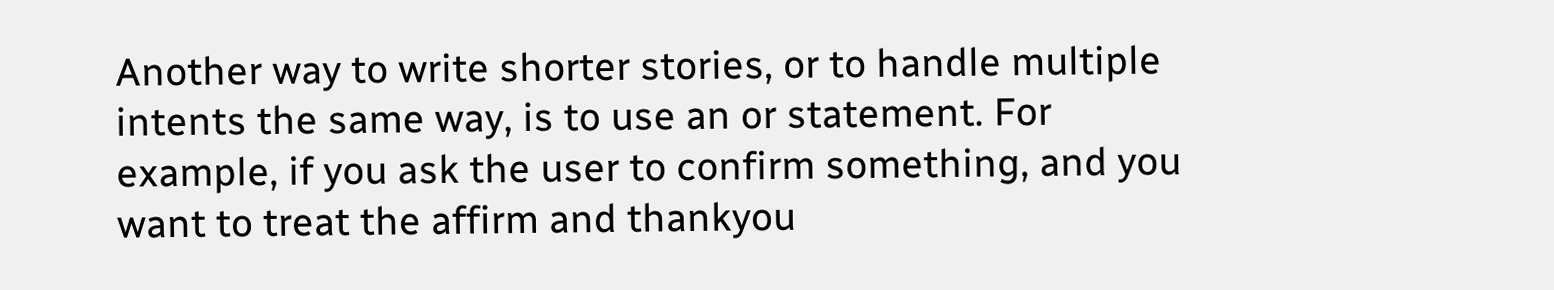Another way to write shorter stories, or to handle multiple intents the same way, is to use an or statement. For example, if you ask the user to confirm something, and you want to treat the affirm and thankyou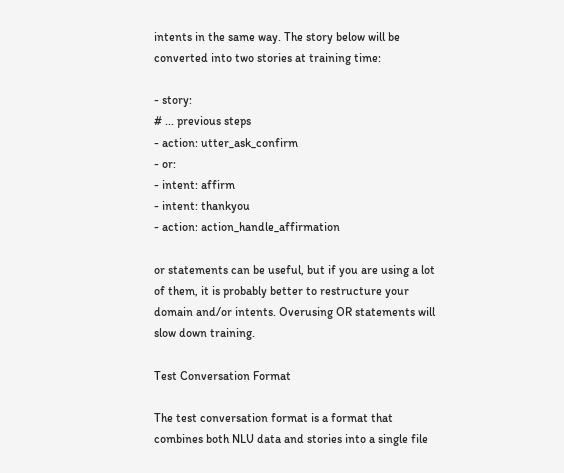intents in the same way. The story below will be converted into two stories at training time:

- story:
# ... previous steps
- action: utter_ask_confirm
- or:
- intent: affirm
- intent: thankyou
- action: action_handle_affirmation

or statements can be useful, but if you are using a lot of them, it is probably better to restructure your domain and/or intents. Overusing OR statements will slow down training.

Test Conversation Format

The test conversation format is a format that combines both NLU data and stories into a single file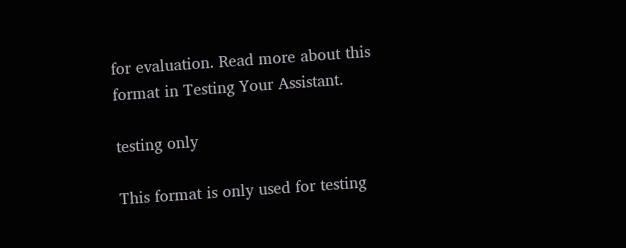for evaluation. Read more about this format in Testing Your Assistant.

testing only

This format is only used for testing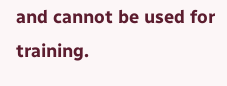and cannot be used for training.